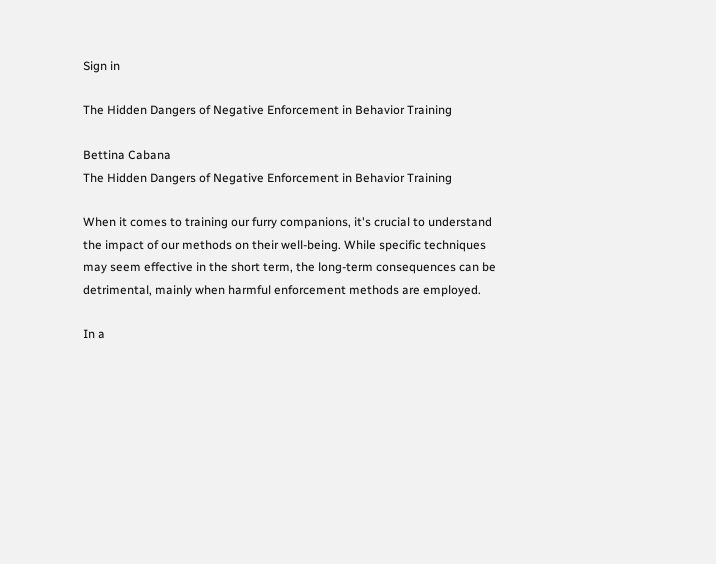Sign in

The Hidden Dangers of Negative Enforcement in Behavior Training

Bettina Cabana
The Hidden Dangers of Negative Enforcement in Behavior Training

When it comes to training our furry companions, it's crucial to understand the impact of our methods on their well-being. While specific techniques may seem effective in the short term, the long-term consequences can be detrimental, mainly when harmful enforcement methods are employed.

In a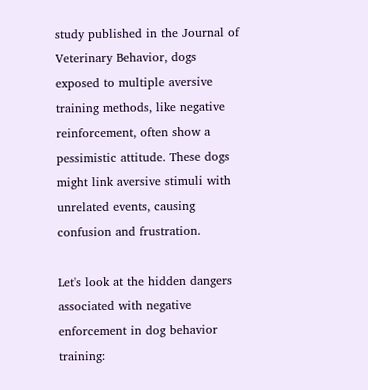study published in the Journal of Veterinary Behavior, dogs exposed to multiple aversive training methods, like negative reinforcement, often show a pessimistic attitude. These dogs might link aversive stimuli with unrelated events, causing confusion and frustration.

Let's look at the hidden dangers associated with negative enforcement in dog behavior training: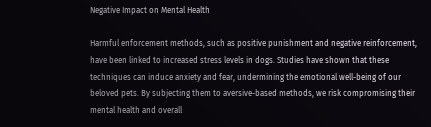Negative Impact on Mental Health

Harmful enforcement methods, such as positive punishment and negative reinforcement, have been linked to increased stress levels in dogs. Studies have shown that these techniques can induce anxiety and fear, undermining the emotional well-being of our beloved pets. By subjecting them to aversive-based methods, we risk compromising their mental health and overall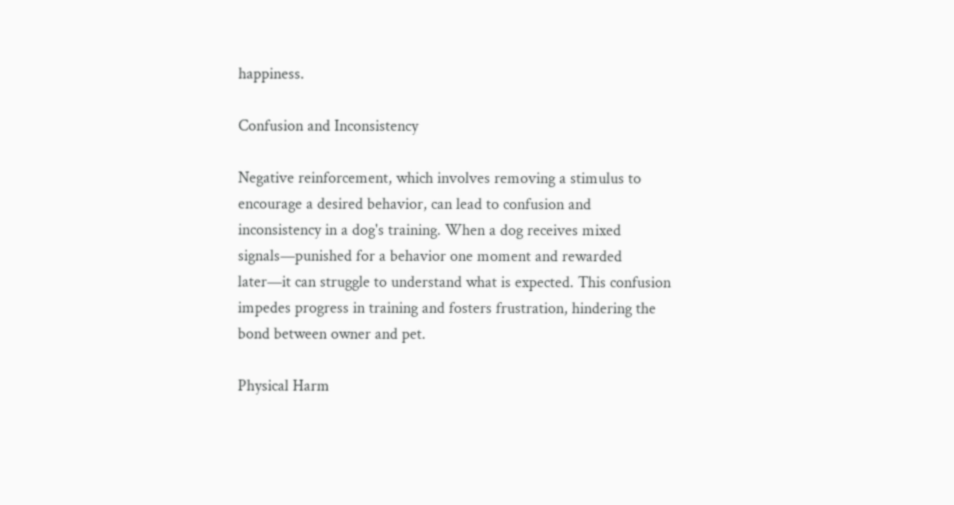happiness.

Confusion and Inconsistency

Negative reinforcement, which involves removing a stimulus to encourage a desired behavior, can lead to confusion and inconsistency in a dog's training. When a dog receives mixed signals—punished for a behavior one moment and rewarded later—it can struggle to understand what is expected. This confusion impedes progress in training and fosters frustration, hindering the bond between owner and pet.

Physical Harm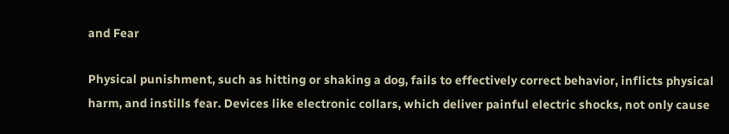and Fear

Physical punishment, such as hitting or shaking a dog, fails to effectively correct behavior, inflicts physical harm, and instills fear. Devices like electronic collars, which deliver painful electric shocks, not only cause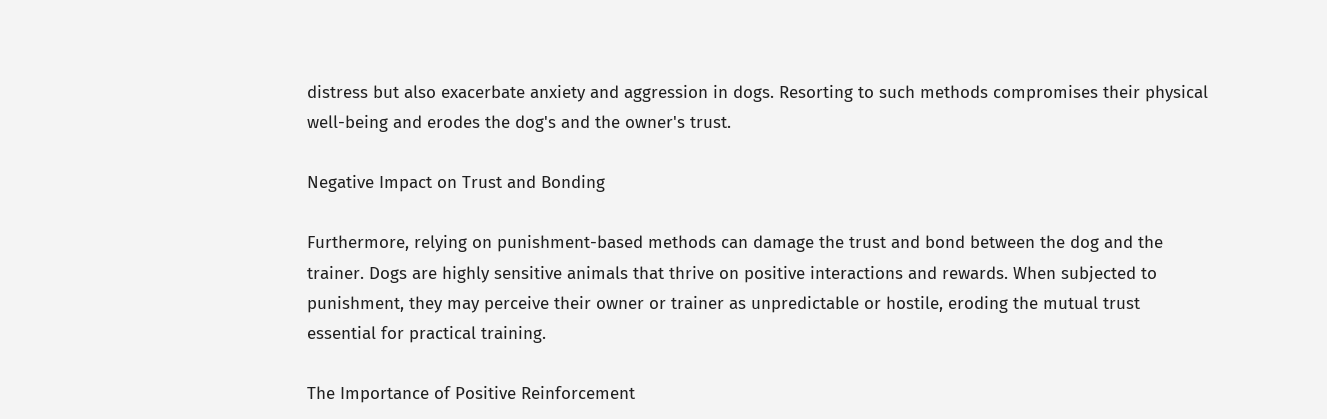distress but also exacerbate anxiety and aggression in dogs. Resorting to such methods compromises their physical well-being and erodes the dog's and the owner's trust.

Negative Impact on Trust and Bonding

Furthermore, relying on punishment-based methods can damage the trust and bond between the dog and the trainer. Dogs are highly sensitive animals that thrive on positive interactions and rewards. When subjected to punishment, they may perceive their owner or trainer as unpredictable or hostile, eroding the mutual trust essential for practical training.

The Importance of Positive Reinforcement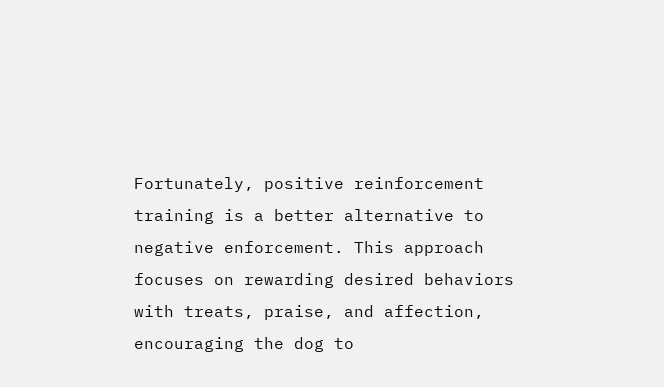Fortunately, positive reinforcement training is a better alternative to negative enforcement. This approach focuses on rewarding desired behaviors with treats, praise, and affection, encouraging the dog to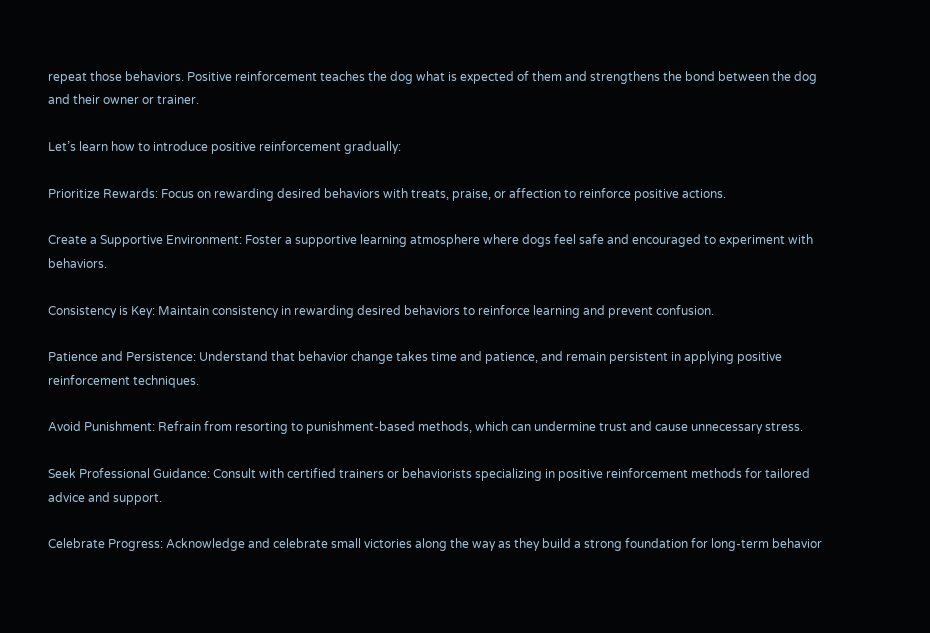repeat those behaviors. Positive reinforcement teaches the dog what is expected of them and strengthens the bond between the dog and their owner or trainer.

Let’s learn how to introduce positive reinforcement gradually:

Prioritize Rewards: Focus on rewarding desired behaviors with treats, praise, or affection to reinforce positive actions.

Create a Supportive Environment: Foster a supportive learning atmosphere where dogs feel safe and encouraged to experiment with behaviors.

Consistency is Key: Maintain consistency in rewarding desired behaviors to reinforce learning and prevent confusion.

Patience and Persistence: Understand that behavior change takes time and patience, and remain persistent in applying positive reinforcement techniques.

Avoid Punishment: Refrain from resorting to punishment-based methods, which can undermine trust and cause unnecessary stress.

Seek Professional Guidance: Consult with certified trainers or behaviorists specializing in positive reinforcement methods for tailored advice and support.

Celebrate Progress: Acknowledge and celebrate small victories along the way as they build a strong foundation for long-term behavior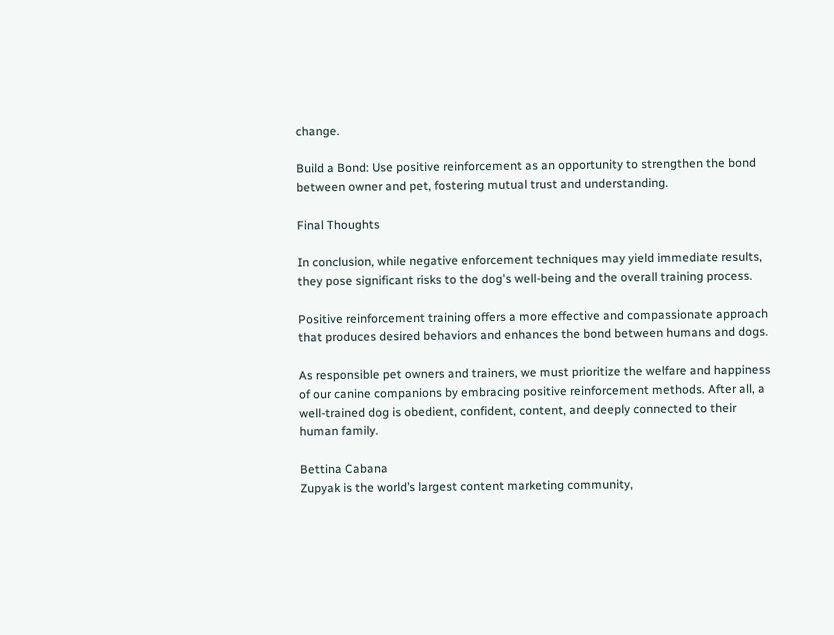change.

Build a Bond: Use positive reinforcement as an opportunity to strengthen the bond between owner and pet, fostering mutual trust and understanding.

Final Thoughts

In conclusion, while negative enforcement techniques may yield immediate results, they pose significant risks to the dog's well-being and the overall training process.

Positive reinforcement training offers a more effective and compassionate approach that produces desired behaviors and enhances the bond between humans and dogs.

As responsible pet owners and trainers, we must prioritize the welfare and happiness of our canine companions by embracing positive reinforcement methods. After all, a well-trained dog is obedient, confident, content, and deeply connected to their human family.

Bettina Cabana
Zupyak is the world’s largest content marketing community,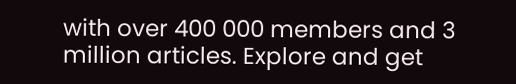with over 400 000 members and 3 million articles. Explore and get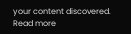your content discovered.
Read more